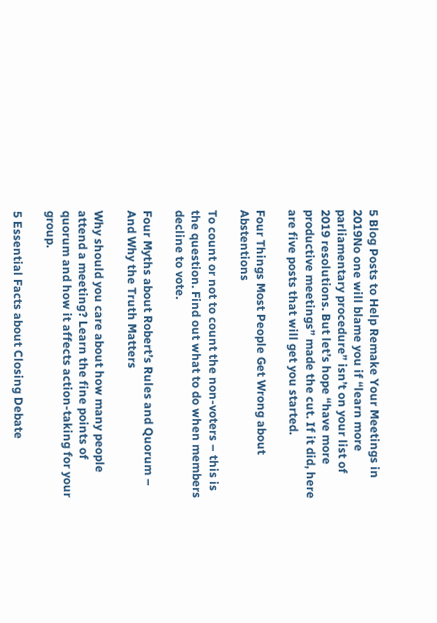5 Blog Posts to Help Remake Your Meetings in 2019No one will blame you if “learn more parliamentary procedure” isn’t on your list of 2019 resolutions. But let’s hope “have more productive meetings” made the cut. If it did, here are five posts that will get you started.

Four Things Most People Get Wrong about Abstentions

To count or not to count the non-voters – this is the question. Find out what to do when members decline to vote.

Four Myths about Robert’s Rules and Quorum – And Why the Truth Matters

Why should you care about how many people attend a meeting? Learn the fine points of quorum and how it affects action-taking for your group.

5 Essential Facts about Closing Debate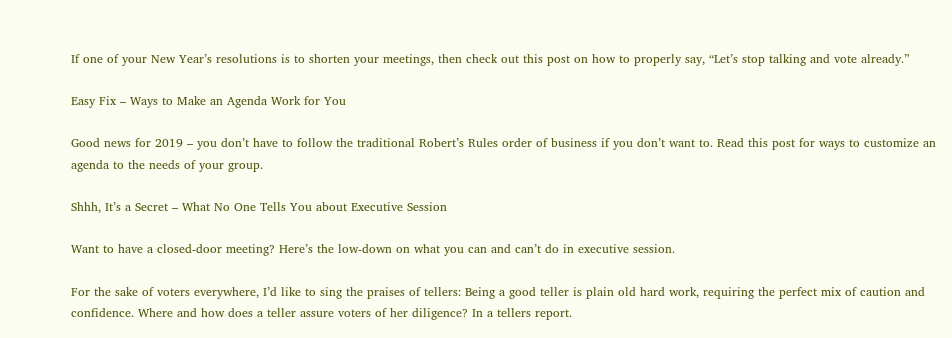If one of your New Year’s resolutions is to shorten your meetings, then check out this post on how to properly say, “Let’s stop talking and vote already.”

Easy Fix – Ways to Make an Agenda Work for You

Good news for 2019 – you don’t have to follow the traditional Robert’s Rules order of business if you don’t want to. Read this post for ways to customize an agenda to the needs of your group.

Shhh, It’s a Secret – What No One Tells You about Executive Session

Want to have a closed-door meeting? Here’s the low-down on what you can and can’t do in executive session.

For the sake of voters everywhere, I’d like to sing the praises of tellers: Being a good teller is plain old hard work, requiring the perfect mix of caution and confidence. Where and how does a teller assure voters of her diligence? In a tellers report.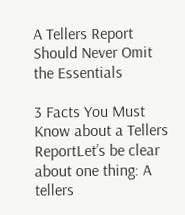A Tellers Report Should Never Omit the Essentials

3 Facts You Must Know about a Tellers ReportLet’s be clear about one thing: A tellers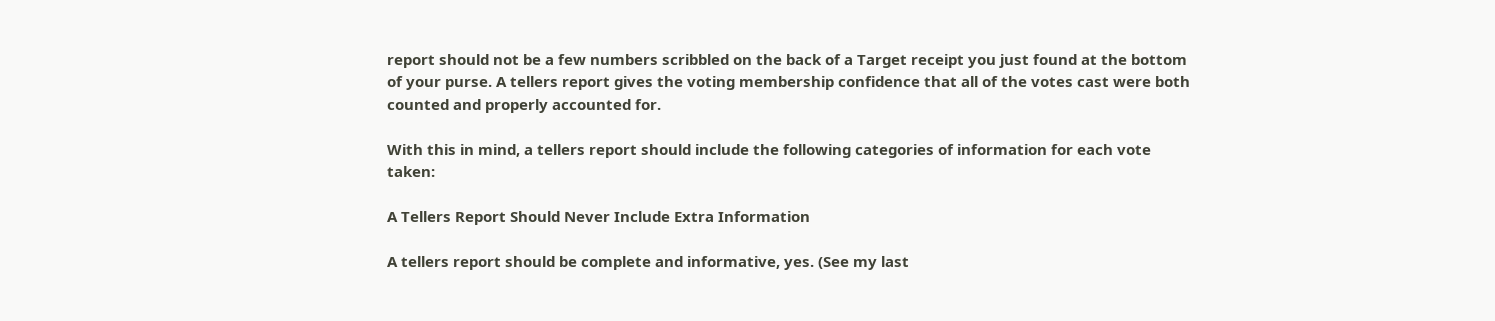report should not be a few numbers scribbled on the back of a Target receipt you just found at the bottom of your purse. A tellers report gives the voting membership confidence that all of the votes cast were both counted and properly accounted for.

With this in mind, a tellers report should include the following categories of information for each vote taken:

A Tellers Report Should Never Include Extra Information

A tellers report should be complete and informative, yes. (See my last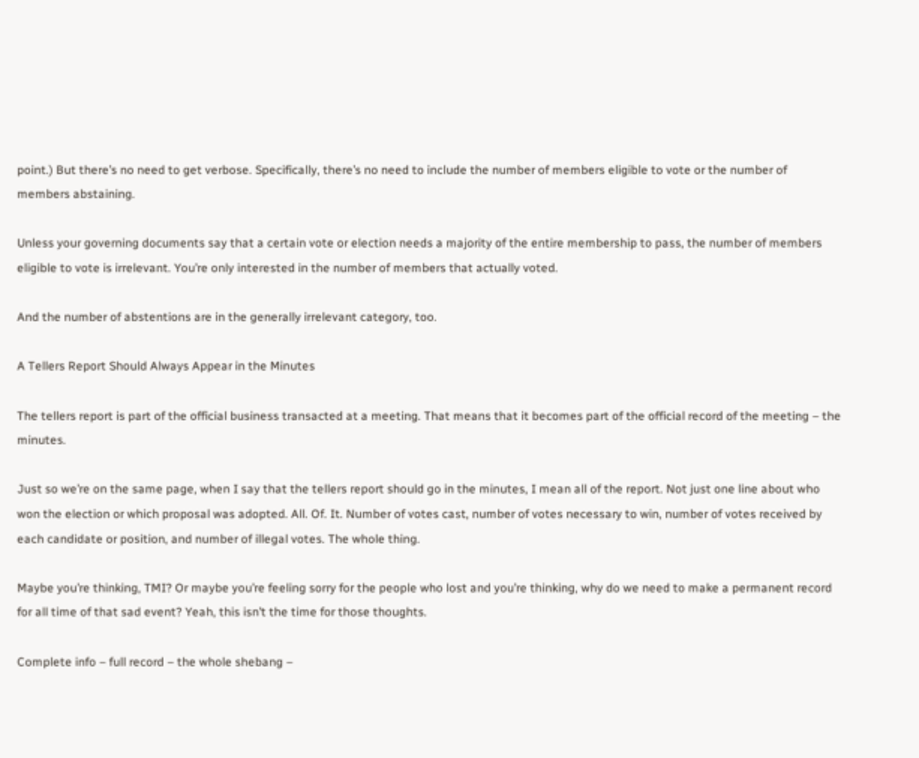point.) But there’s no need to get verbose. Specifically, there’s no need to include the number of members eligible to vote or the number of members abstaining.

Unless your governing documents say that a certain vote or election needs a majority of the entire membership to pass, the number of members eligible to vote is irrelevant. You’re only interested in the number of members that actually voted.

And the number of abstentions are in the generally irrelevant category, too.

A Tellers Report Should Always Appear in the Minutes

The tellers report is part of the official business transacted at a meeting. That means that it becomes part of the official record of the meeting – the minutes.

Just so we’re on the same page, when I say that the tellers report should go in the minutes, I mean all of the report. Not just one line about who won the election or which proposal was adopted. All. Of. It. Number of votes cast, number of votes necessary to win, number of votes received by each candidate or position, and number of illegal votes. The whole thing.

Maybe you’re thinking, TMI? Or maybe you’re feeling sorry for the people who lost and you’re thinking, why do we need to make a permanent record for all time of that sad event? Yeah, this isn’t the time for those thoughts.

Complete info – full record – the whole shebang –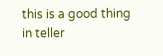this is a good thing in teller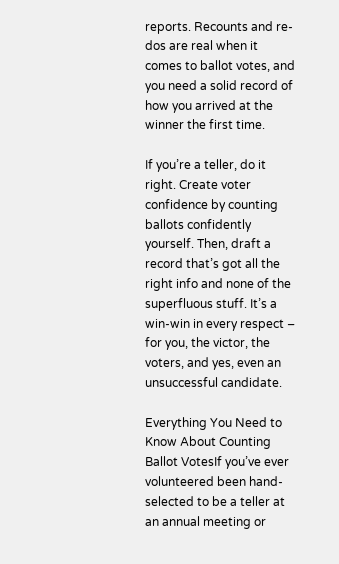reports. Recounts and re-dos are real when it comes to ballot votes, and you need a solid record of how you arrived at the winner the first time.

If you’re a teller, do it right. Create voter confidence by counting ballots confidently yourself. Then, draft a record that’s got all the right info and none of the superfluous stuff. It’s a win-win in every respect – for you, the victor, the voters, and yes, even an unsuccessful candidate.

Everything You Need to Know About Counting Ballot VotesIf you’ve ever volunteered been hand-selected to be a teller at an annual meeting or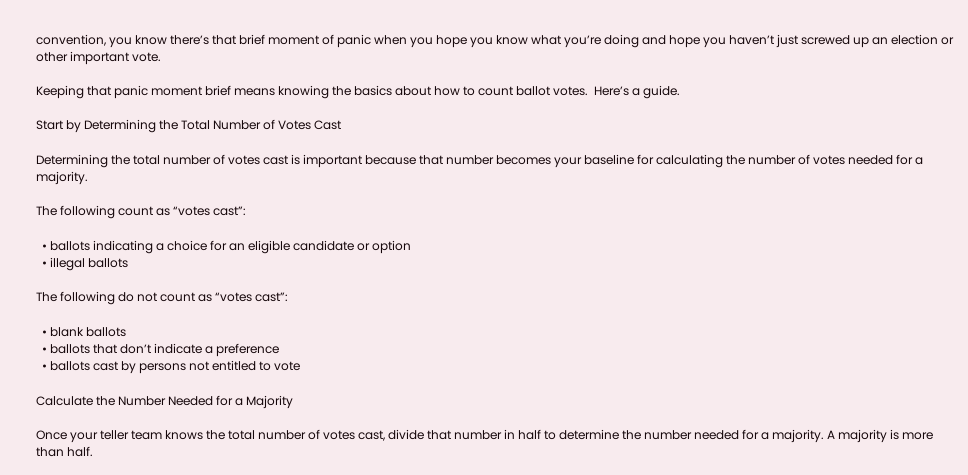convention, you know there’s that brief moment of panic when you hope you know what you’re doing and hope you haven’t just screwed up an election or other important vote.

Keeping that panic moment brief means knowing the basics about how to count ballot votes.  Here’s a guide.

Start by Determining the Total Number of Votes Cast

Determining the total number of votes cast is important because that number becomes your baseline for calculating the number of votes needed for a majority.

The following count as “votes cast”:

  • ballots indicating a choice for an eligible candidate or option
  • illegal ballots

The following do not count as “votes cast”:

  • blank ballots
  • ballots that don’t indicate a preference
  • ballots cast by persons not entitled to vote

Calculate the Number Needed for a Majority

Once your teller team knows the total number of votes cast, divide that number in half to determine the number needed for a majority. A majority is more than half.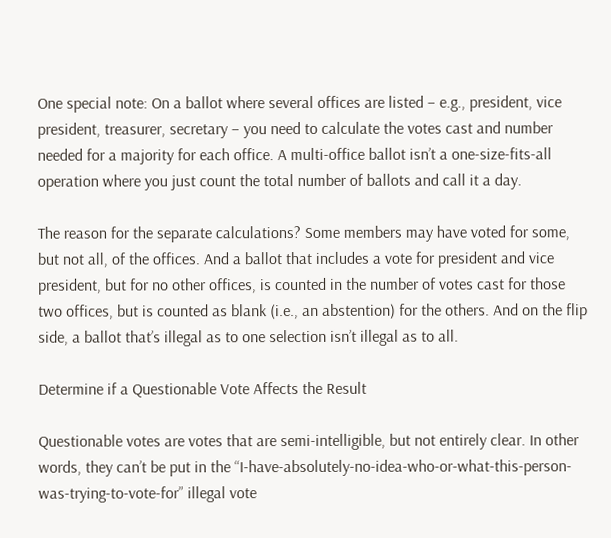One special note: On a ballot where several offices are listed – e.g., president, vice president, treasurer, secretary – you need to calculate the votes cast and number needed for a majority for each office. A multi-office ballot isn’t a one-size-fits-all operation where you just count the total number of ballots and call it a day.

The reason for the separate calculations? Some members may have voted for some, but not all, of the offices. And a ballot that includes a vote for president and vice president, but for no other offices, is counted in the number of votes cast for those two offices, but is counted as blank (i.e., an abstention) for the others. And on the flip side, a ballot that’s illegal as to one selection isn’t illegal as to all.

Determine if a Questionable Vote Affects the Result

Questionable votes are votes that are semi-intelligible, but not entirely clear. In other words, they can’t be put in the “I-have-absolutely-no-idea-who-or-what-this-person-was-trying-to-vote-for” illegal vote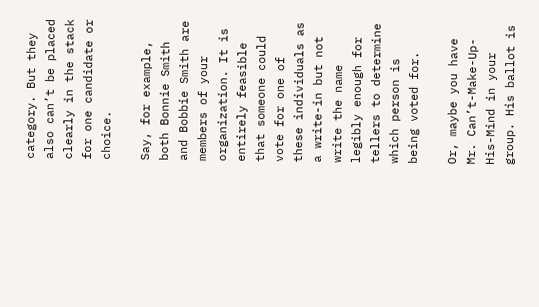category. But they also can’t be placed clearly in the stack for one candidate or choice.

Say, for example, both Bonnie Smith and Bobbie Smith are members of your organization. It is entirely feasible that someone could vote for one of these individuals as a write-in but not write the name legibly enough for tellers to determine which person is being voted for.

Or, maybe you have Mr. Can’t-Make-Up-His-Mind in your group. His ballot is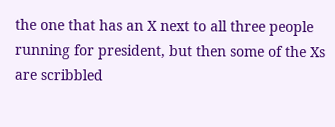the one that has an X next to all three people running for president, but then some of the Xs are scribbled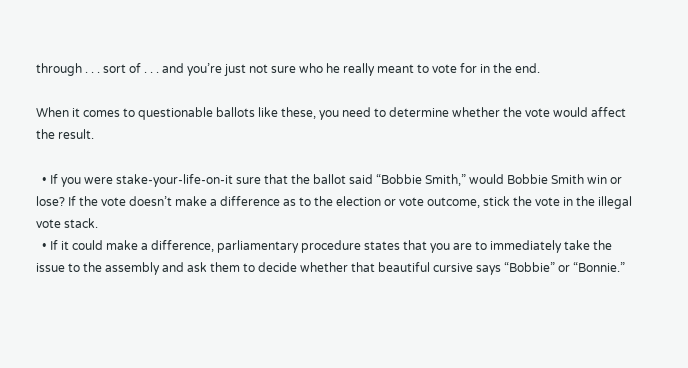through . . . sort of . . . and you’re just not sure who he really meant to vote for in the end.

When it comes to questionable ballots like these, you need to determine whether the vote would affect the result.

  • If you were stake-your-life-on-it sure that the ballot said “Bobbie Smith,” would Bobbie Smith win or lose? If the vote doesn’t make a difference as to the election or vote outcome, stick the vote in the illegal vote stack.
  • If it could make a difference, parliamentary procedure states that you are to immediately take the issue to the assembly and ask them to decide whether that beautiful cursive says “Bobbie” or “Bonnie.”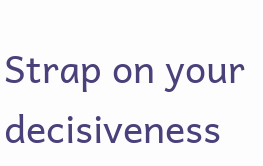Strap on your decisiveness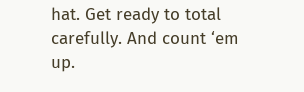hat. Get ready to total carefully. And count ‘em up.